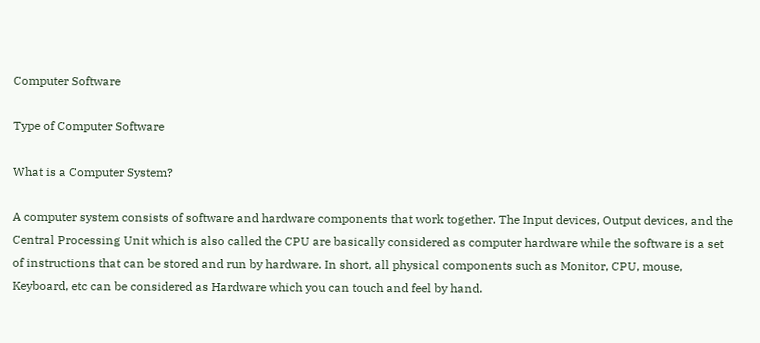Computer Software

Type of Computer Software

What is a Computer System?

A computer system consists of software and hardware components that work together. The Input devices, Output devices, and the Central Processing Unit which is also called the CPU are basically considered as computer hardware while the software is a set of instructions that can be stored and run by hardware. In short, all physical components such as Monitor, CPU, mouse, Keyboard, etc can be considered as Hardware which you can touch and feel by hand.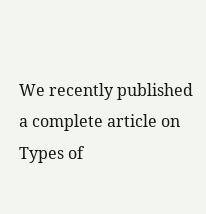We recently published a complete article on Types of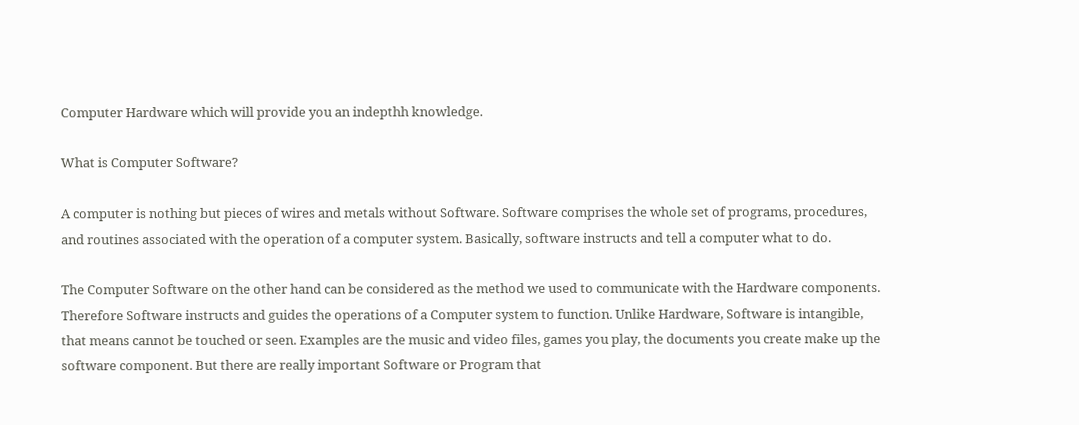Computer Hardware which will provide you an indepthh knowledge.

What is Computer Software?

A computer is nothing but pieces of wires and metals without Software. Software comprises the whole set of programs, procedures, and routines associated with the operation of a computer system. Basically, software instructs and tell a computer what to do.

The Computer Software on the other hand can be considered as the method we used to communicate with the Hardware components. Therefore Software instructs and guides the operations of a Computer system to function. Unlike Hardware, Software is intangible, that means cannot be touched or seen. Examples are the music and video files, games you play, the documents you create make up the software component. But there are really important Software or Program that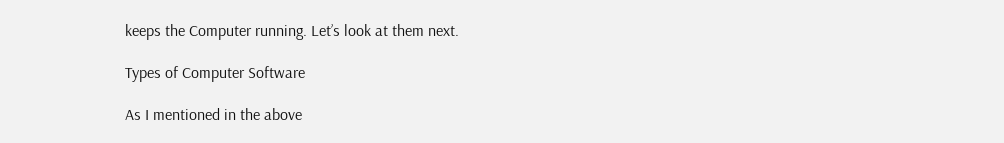keeps the Computer running. Let’s look at them next.

Types of Computer Software

As I mentioned in the above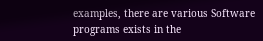examples, there are various Software programs exists in the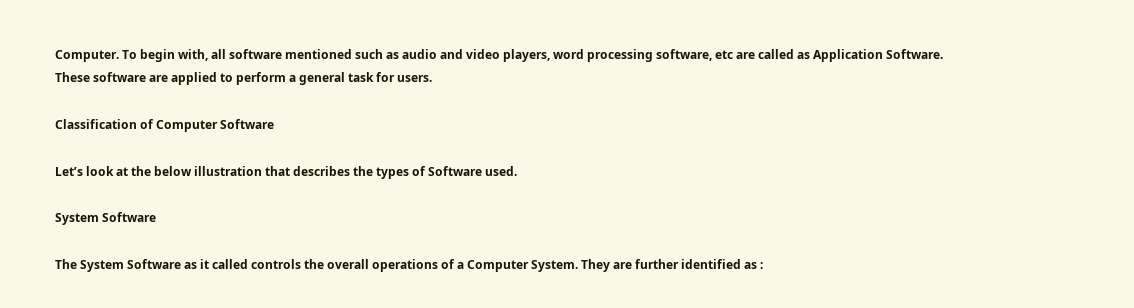Computer. To begin with, all software mentioned such as audio and video players, word processing software, etc are called as Application Software. These software are applied to perform a general task for users.

Classification of Computer Software

Let’s look at the below illustration that describes the types of Software used.

System Software

The System Software as it called controls the overall operations of a Computer System. They are further identified as :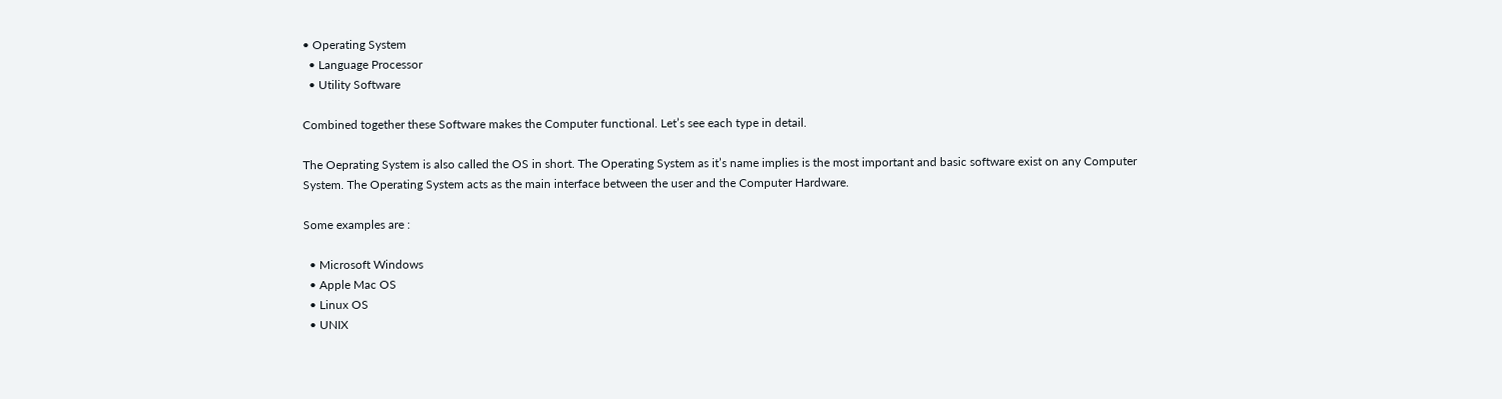• Operating System
  • Language Processor
  • Utility Software

Combined together these Software makes the Computer functional. Let’s see each type in detail.

The Oeprating System is also called the OS in short. The Operating System as it’s name implies is the most important and basic software exist on any Computer System. The Operating System acts as the main interface between the user and the Computer Hardware.

Some examples are :

  • Microsoft Windows
  • Apple Mac OS
  • Linux OS
  • UNIX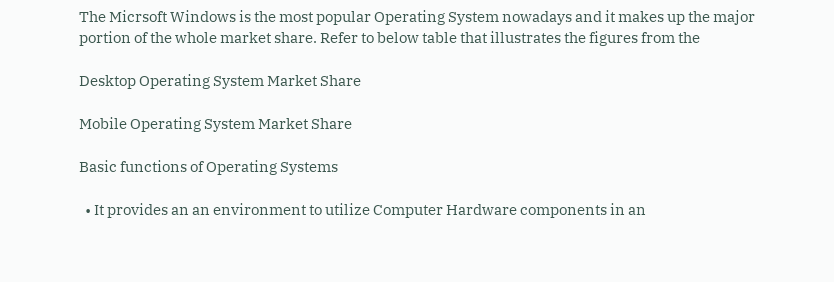The Micrsoft Windows is the most popular Operating System nowadays and it makes up the major portion of the whole market share. Refer to below table that illustrates the figures from the

Desktop Operating System Market Share

Mobile Operating System Market Share

Basic functions of Operating Systems

  • It provides an an environment to utilize Computer Hardware components in an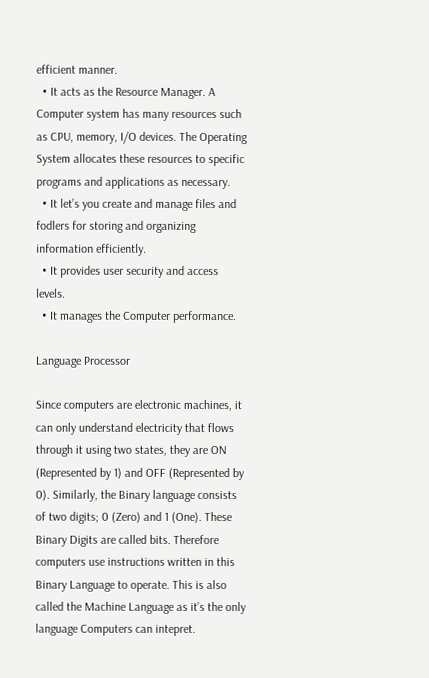efficient manner.
  • It acts as the Resource Manager. A Computer system has many resources such as CPU, memory, I/O devices. The Operating System allocates these resources to specific programs and applications as necessary.
  • It let’s you create and manage files and fodlers for storing and organizing information efficiently.
  • It provides user security and access levels.
  • It manages the Computer performance.

Language Processor

Since computers are electronic machines, it can only understand electricity that flows through it using two states, they are ON (Represented by 1) and OFF (Represented by 0). Similarly, the Binary language consists of two digits; 0 (Zero) and 1 (One). These Binary Digits are called bits. Therefore computers use instructions written in this Binary Language to operate. This is also called the Machine Language as it’s the only language Computers can intepret.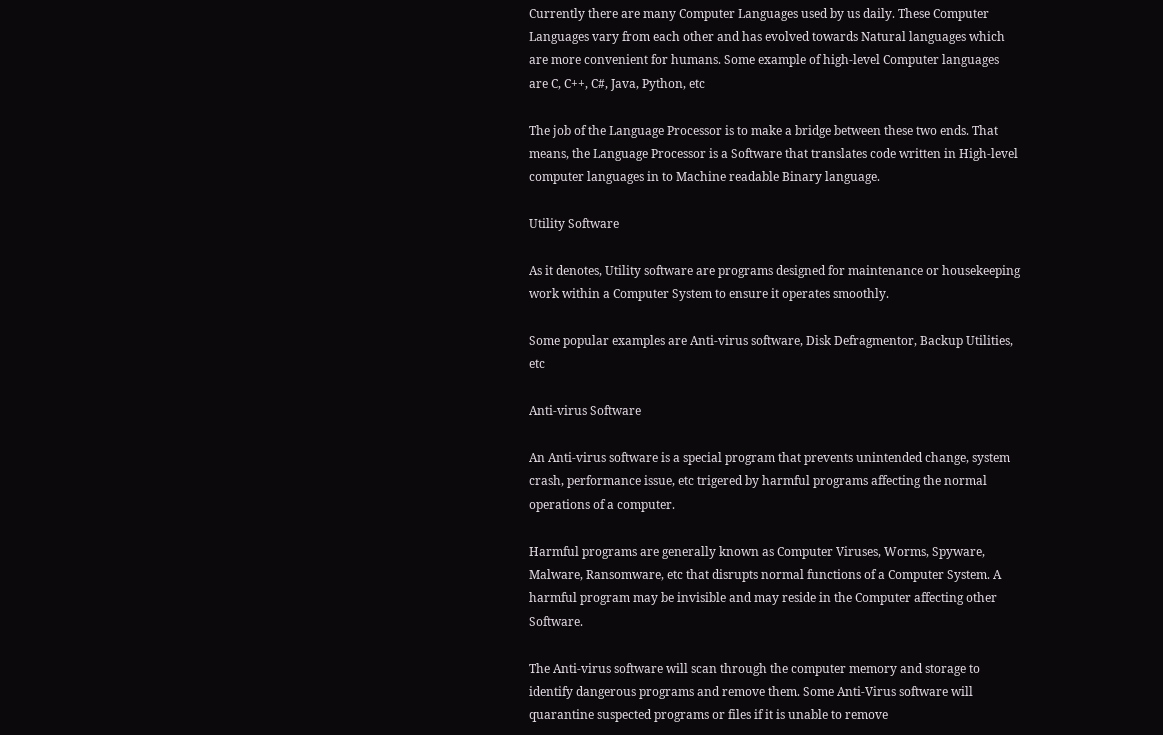Currently there are many Computer Languages used by us daily. These Computer Languages vary from each other and has evolved towards Natural languages which are more convenient for humans. Some example of high-level Computer languages are C, C++, C#, Java, Python, etc

The job of the Language Processor is to make a bridge between these two ends. That means, the Language Processor is a Software that translates code written in High-level computer languages in to Machine readable Binary language.

Utility Software

As it denotes, Utility software are programs designed for maintenance or housekeeping work within a Computer System to ensure it operates smoothly.

Some popular examples are Anti-virus software, Disk Defragmentor, Backup Utilities, etc

Anti-virus Software

An Anti-virus software is a special program that prevents unintended change, system crash, performance issue, etc trigered by harmful programs affecting the normal operations of a computer.

Harmful programs are generally known as Computer Viruses, Worms, Spyware, Malware, Ransomware, etc that disrupts normal functions of a Computer System. A harmful program may be invisible and may reside in the Computer affecting other Software.

The Anti-virus software will scan through the computer memory and storage to identify dangerous programs and remove them. Some Anti-Virus software will quarantine suspected programs or files if it is unable to remove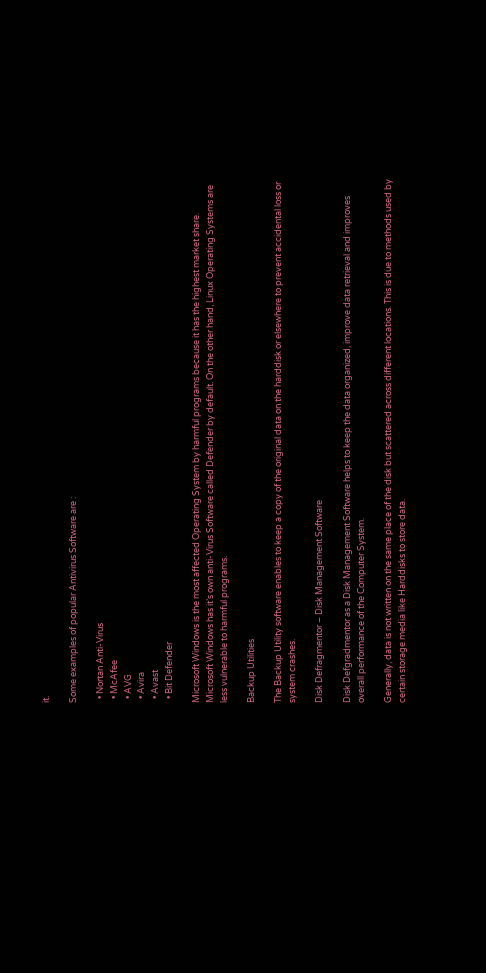it.

Some examples of popular Antivirus Software are :

  • Nortan Anti-Virus
  • McAfee
  • AVG
  • Avira
  • Avast
  • Bit Defender

Microsoft Windows is the most affected Operating System by harmful programs because it has the highest market share. Microsoft Windows has it’s own anti-Virus Software called Defender by default. On the other hand, Linux Operating Systems are less vulnerable to harmful programs.

Backup Utilities

The Backup Utility software enables to keep a copy of the original data on the harddisk or elsewhere to prevent accidental loss or system crashes.

Disk Defragmentor – Disk Management Software

Disk Defgradmentor as a Disk Management Software helps to keep the data organized, improve data retrieval and improves overall performance of the Computer System.

Generally, data is not written on the same place of the disk but scattered across different locations. This is due to methods used by certain storage media like Harddisks to store data.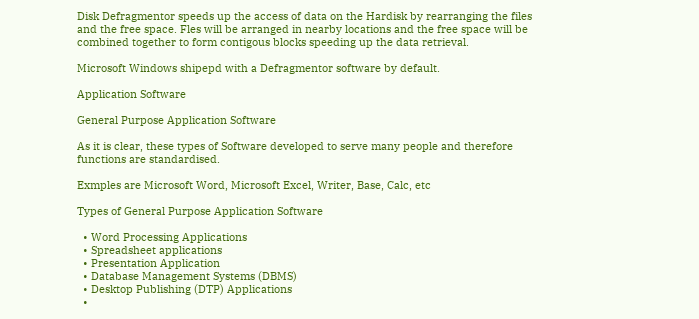Disk Defragmentor speeds up the access of data on the Hardisk by rearranging the files and the free space. Fles will be arranged in nearby locations and the free space will be combined together to form contigous blocks speeding up the data retrieval.

Microsoft Windows shipepd with a Defragmentor software by default.

Application Software

General Purpose Application Software

As it is clear, these types of Software developed to serve many people and therefore functions are standardised.

Exmples are Microsoft Word, Microsoft Excel, Writer, Base, Calc, etc

Types of General Purpose Application Software

  • Word Processing Applications
  • Spreadsheet applications
  • Presentation Application
  • Database Management Systems (DBMS)
  • Desktop Publishing (DTP) Applications
  •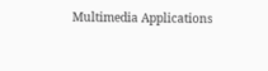Multimedia Applications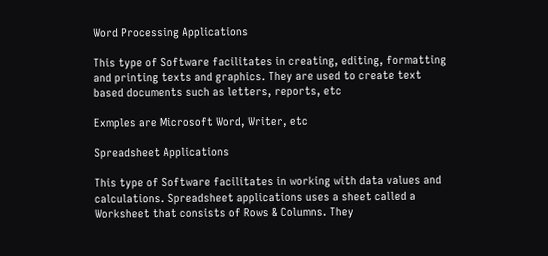Word Processing Applications

This type of Software facilitates in creating, editing, formatting and printing texts and graphics. They are used to create text based documents such as letters, reports, etc

Exmples are Microsoft Word, Writer, etc

Spreadsheet Applications

This type of Software facilitates in working with data values and calculations. Spreadsheet applications uses a sheet called a Worksheet that consists of Rows & Columns. They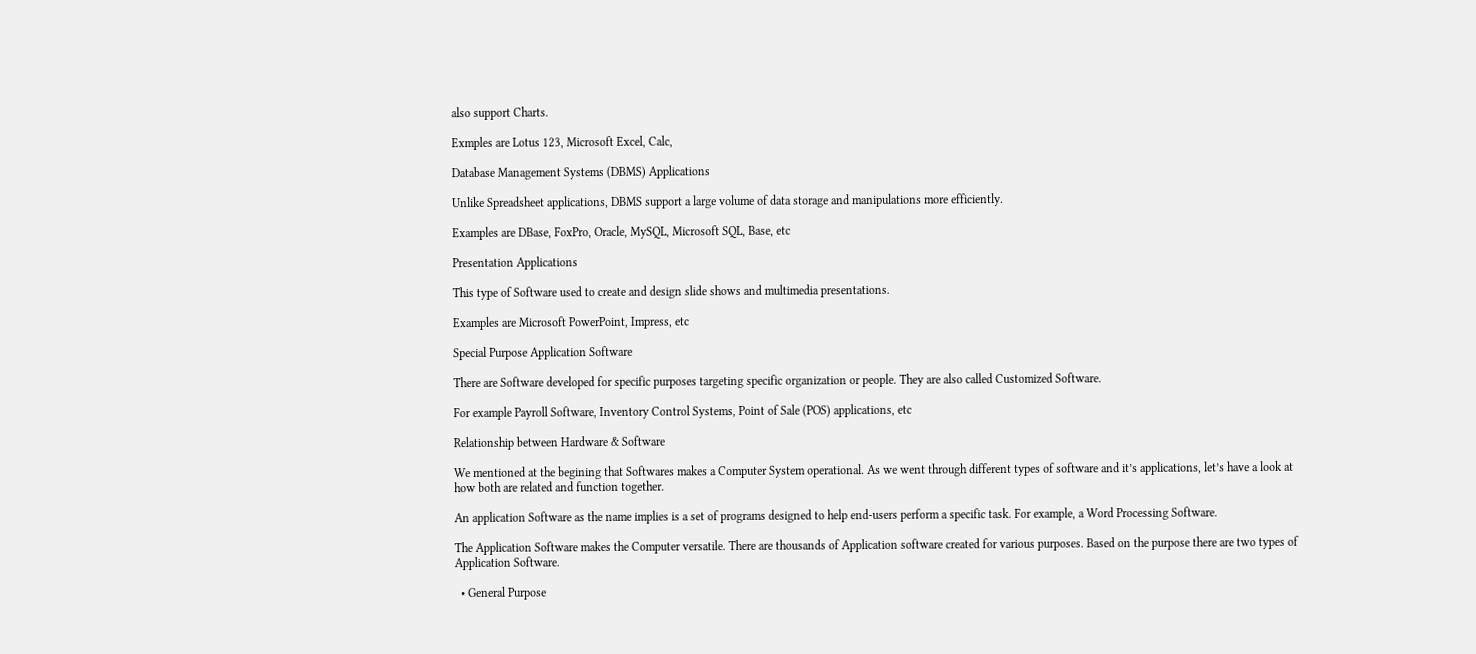also support Charts.

Exmples are Lotus 123, Microsoft Excel, Calc,

Database Management Systems (DBMS) Applications

Unlike Spreadsheet applications, DBMS support a large volume of data storage and manipulations more efficiently.

Examples are DBase, FoxPro, Oracle, MySQL, Microsoft SQL, Base, etc

Presentation Applications

This type of Software used to create and design slide shows and multimedia presentations.

Examples are Microsoft PowerPoint, Impress, etc

Special Purpose Application Software

There are Software developed for specific purposes targeting specific organization or people. They are also called Customized Software.

For example Payroll Software, Inventory Control Systems, Point of Sale (POS) applications, etc

Relationship between Hardware & Software

We mentioned at the begining that Softwares makes a Computer System operational. As we went through different types of software and it’s applications, let’s have a look at how both are related and function together.

An application Software as the name implies is a set of programs designed to help end-users perform a specific task. For example, a Word Processing Software.

The Application Software makes the Computer versatile. There are thousands of Application software created for various purposes. Based on the purpose there are two types of Application Software.

  • General Purpose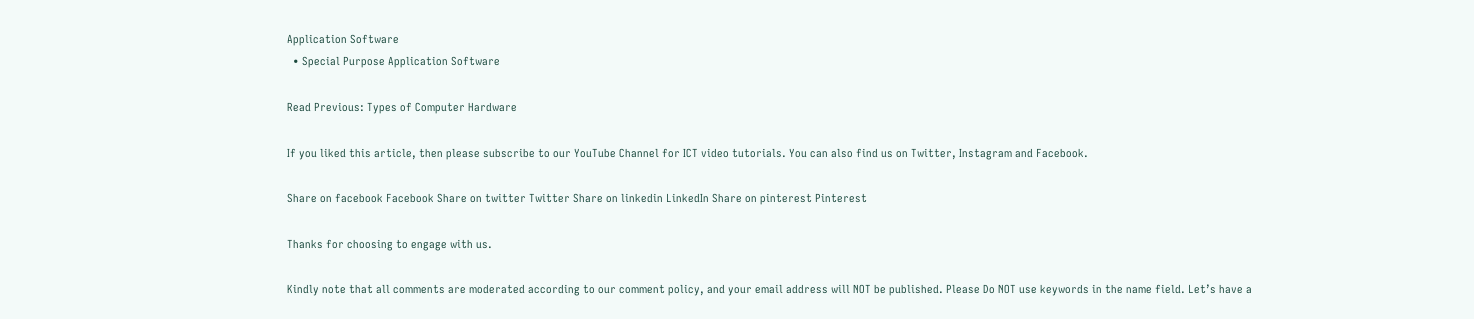Application Software
  • Special Purpose Application Software

Read Previous: Types of Computer Hardware

If you liked this article, then please subscribe to our YouTube Channel for ICT video tutorials. You can also find us on Twitter, Instagram and Facebook.

Share on facebook Facebook Share on twitter Twitter Share on linkedin LinkedIn Share on pinterest Pinterest

Thanks for choosing to engage with us.

Kindly note that all comments are moderated according to our comment policy, and your email address will NOT be published. Please Do NOT use keywords in the name field. Let’s have a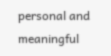personal and meaningful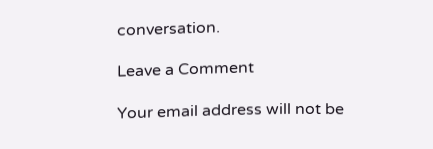conversation.

Leave a Comment

Your email address will not be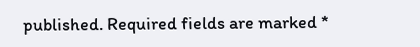published. Required fields are marked *